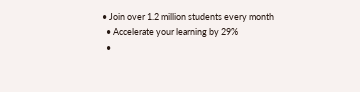• Join over 1.2 million students every month
  • Accelerate your learning by 29%
  •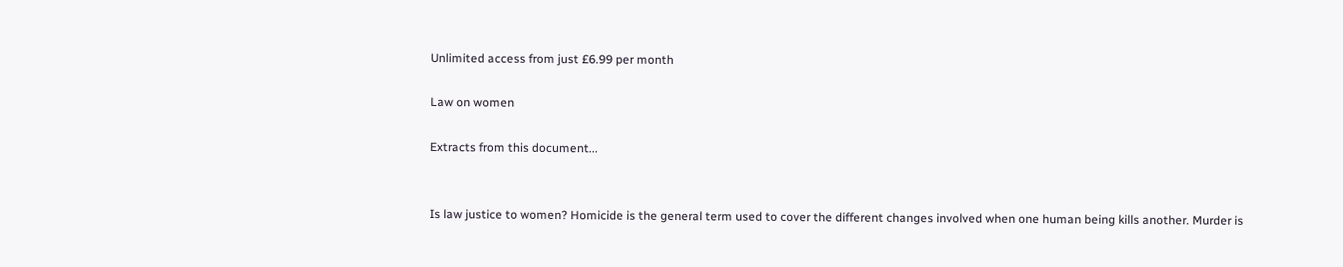Unlimited access from just £6.99 per month

Law on women

Extracts from this document...


Is law justice to women? Homicide is the general term used to cover the different changes involved when one human being kills another. Murder is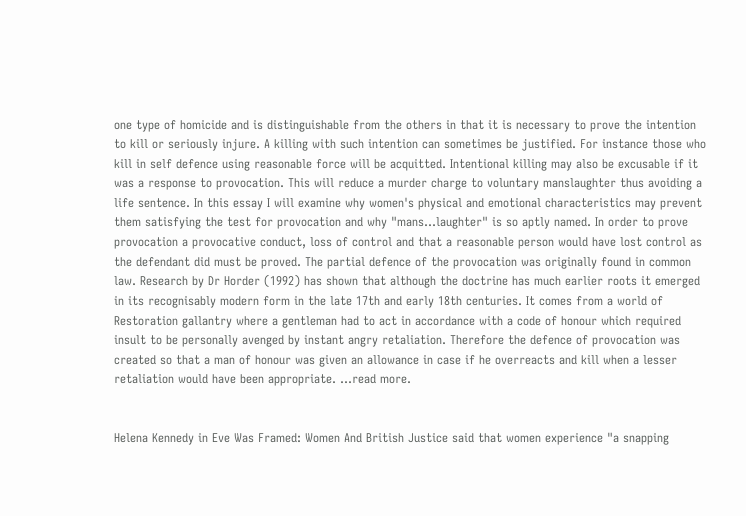one type of homicide and is distinguishable from the others in that it is necessary to prove the intention to kill or seriously injure. A killing with such intention can sometimes be justified. For instance those who kill in self defence using reasonable force will be acquitted. Intentional killing may also be excusable if it was a response to provocation. This will reduce a murder charge to voluntary manslaughter thus avoiding a life sentence. In this essay I will examine why women's physical and emotional characteristics may prevent them satisfying the test for provocation and why "mans...laughter" is so aptly named. In order to prove provocation a provocative conduct, loss of control and that a reasonable person would have lost control as the defendant did must be proved. The partial defence of the provocation was originally found in common law. Research by Dr Horder (1992) has shown that although the doctrine has much earlier roots it emerged in its recognisably modern form in the late 17th and early 18th centuries. It comes from a world of Restoration gallantry where a gentleman had to act in accordance with a code of honour which required insult to be personally avenged by instant angry retaliation. Therefore the defence of provocation was created so that a man of honour was given an allowance in case if he overreacts and kill when a lesser retaliation would have been appropriate. ...read more.


Helena Kennedy in Eve Was Framed: Women And British Justice said that women experience "a snapping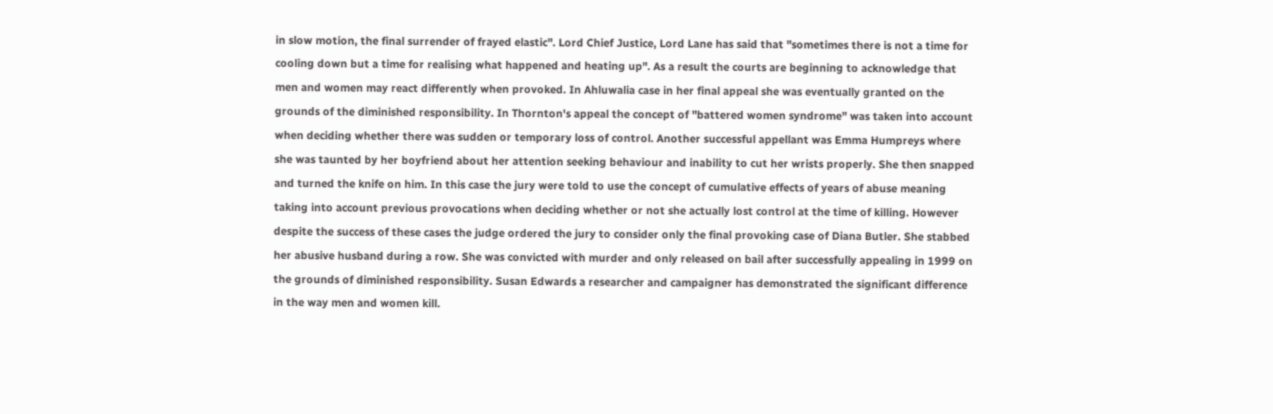in slow motion, the final surrender of frayed elastic". Lord Chief Justice, Lord Lane has said that "sometimes there is not a time for cooling down but a time for realising what happened and heating up". As a result the courts are beginning to acknowledge that men and women may react differently when provoked. In Ahluwalia case in her final appeal she was eventually granted on the grounds of the diminished responsibility. In Thornton's appeal the concept of "battered women syndrome" was taken into account when deciding whether there was sudden or temporary loss of control. Another successful appellant was Emma Humpreys where she was taunted by her boyfriend about her attention seeking behaviour and inability to cut her wrists properly. She then snapped and turned the knife on him. In this case the jury were told to use the concept of cumulative effects of years of abuse meaning taking into account previous provocations when deciding whether or not she actually lost control at the time of killing. However despite the success of these cases the judge ordered the jury to consider only the final provoking case of Diana Butler. She stabbed her abusive husband during a row. She was convicted with murder and only released on bail after successfully appealing in 1999 on the grounds of diminished responsibility. Susan Edwards a researcher and campaigner has demonstrated the significant difference in the way men and women kill.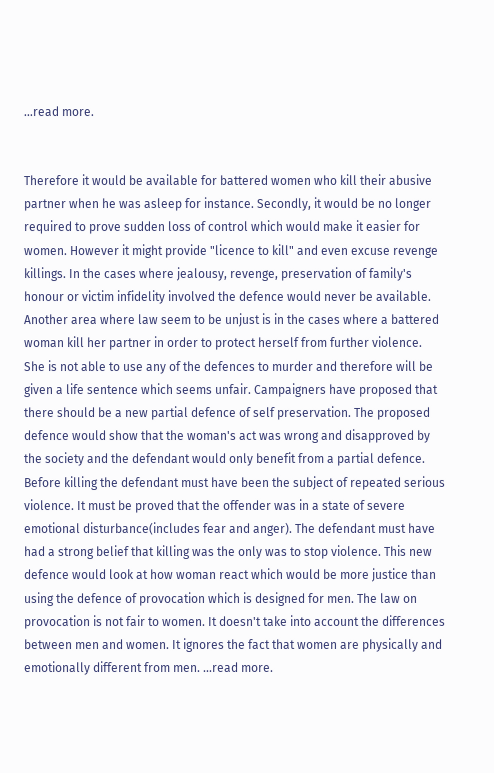...read more.


Therefore it would be available for battered women who kill their abusive partner when he was asleep for instance. Secondly, it would be no longer required to prove sudden loss of control which would make it easier for women. However it might provide "licence to kill" and even excuse revenge killings. In the cases where jealousy, revenge, preservation of family's honour or victim infidelity involved the defence would never be available. Another area where law seem to be unjust is in the cases where a battered woman kill her partner in order to protect herself from further violence. She is not able to use any of the defences to murder and therefore will be given a life sentence which seems unfair. Campaigners have proposed that there should be a new partial defence of self preservation. The proposed defence would show that the woman's act was wrong and disapproved by the society and the defendant would only benefit from a partial defence. Before killing the defendant must have been the subject of repeated serious violence. It must be proved that the offender was in a state of severe emotional disturbance(includes fear and anger). The defendant must have had a strong belief that killing was the only was to stop violence. This new defence would look at how woman react which would be more justice than using the defence of provocation which is designed for men. The law on provocation is not fair to women. It doesn't take into account the differences between men and women. It ignores the fact that women are physically and emotionally different from men. ...read more.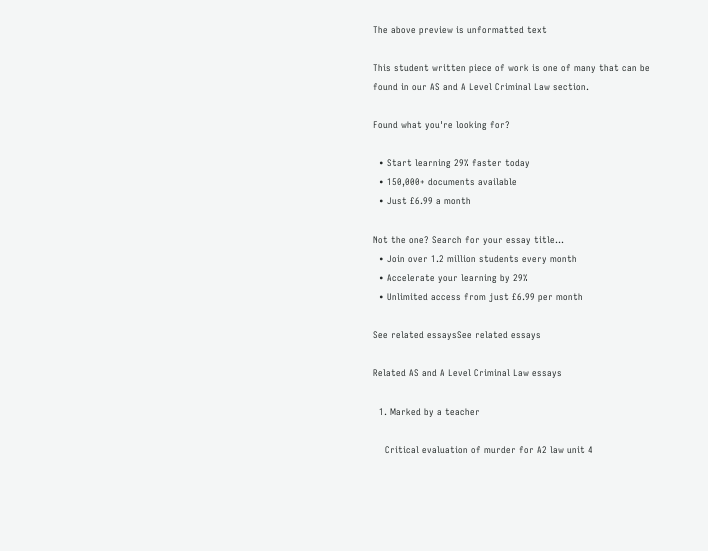The above preview is unformatted text

This student written piece of work is one of many that can be found in our AS and A Level Criminal Law section.

Found what you're looking for?

  • Start learning 29% faster today
  • 150,000+ documents available
  • Just £6.99 a month

Not the one? Search for your essay title...
  • Join over 1.2 million students every month
  • Accelerate your learning by 29%
  • Unlimited access from just £6.99 per month

See related essaysSee related essays

Related AS and A Level Criminal Law essays

  1. Marked by a teacher

    Critical evaluation of murder for A2 law unit 4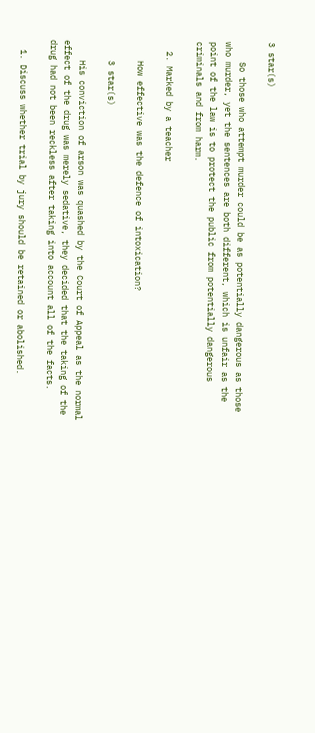3 star(s)

    So those who attempt murder could be as potentially dangerous as those who murder, yet the sentences are both different, which is unfair as the point of the law is to protect the public from potentially dangerous criminals and from harm.

  2. Marked by a teacher

    How effective was the defence of intoxication?

    3 star(s)

    His conviction of arson was quashed by the Court of Appeal as the normal effect of the drug was merely sedative, they decided that the taking of the drug had not been reckless after taking into account all of the facts.

  1. Discuss whether trial by jury should be retained or abolished.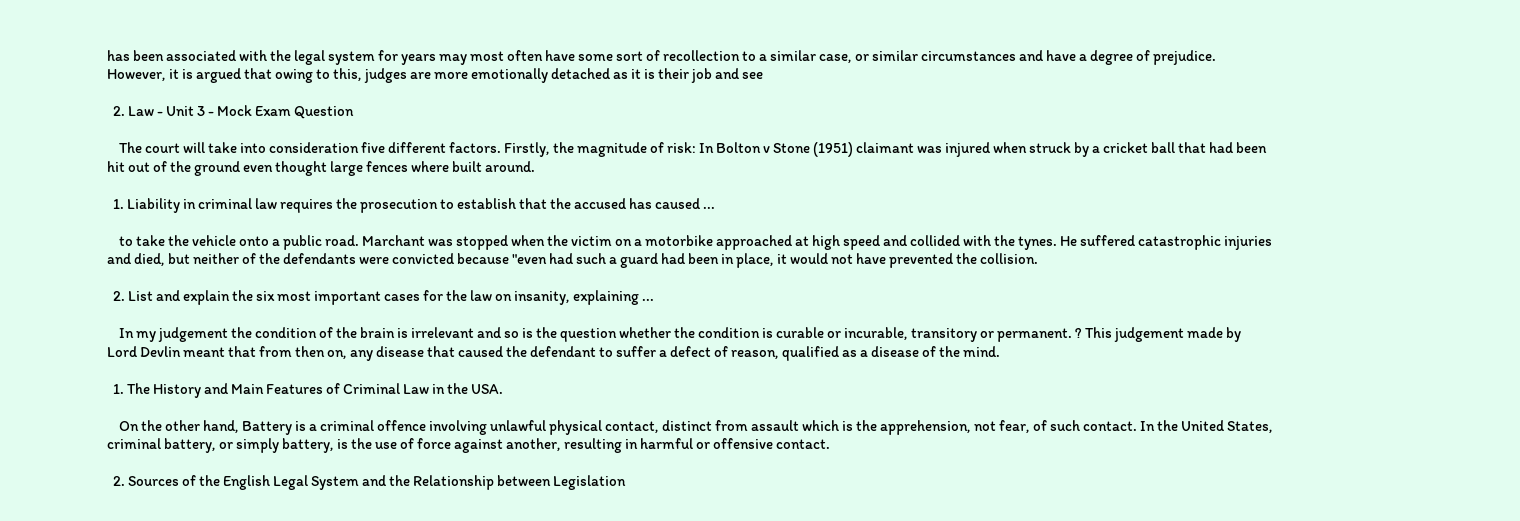has been associated with the legal system for years may most often have some sort of recollection to a similar case, or similar circumstances and have a degree of prejudice. However, it is argued that owing to this, judges are more emotionally detached as it is their job and see

  2. Law - Unit 3 - Mock Exam Question

    The court will take into consideration five different factors. Firstly, the magnitude of risk: In Bolton v Stone (1951) claimant was injured when struck by a cricket ball that had been hit out of the ground even thought large fences where built around.

  1. Liability in criminal law requires the prosecution to establish that the accused has caused ...

    to take the vehicle onto a public road. Marchant was stopped when the victim on a motorbike approached at high speed and collided with the tynes. He suffered catastrophic injuries and died, but neither of the defendants were convicted because "even had such a guard had been in place, it would not have prevented the collision.

  2. List and explain the six most important cases for the law on insanity, explaining ...

    In my judgement the condition of the brain is irrelevant and so is the question whether the condition is curable or incurable, transitory or permanent. ? This judgement made by Lord Devlin meant that from then on, any disease that caused the defendant to suffer a defect of reason, qualified as a disease of the mind.

  1. The History and Main Features of Criminal Law in the USA.

    On the other hand, Battery is a criminal offence involving unlawful physical contact, distinct from assault which is the apprehension, not fear, of such contact. In the United States, criminal battery, or simply battery, is the use of force against another, resulting in harmful or offensive contact.

  2. Sources of the English Legal System and the Relationship between Legislation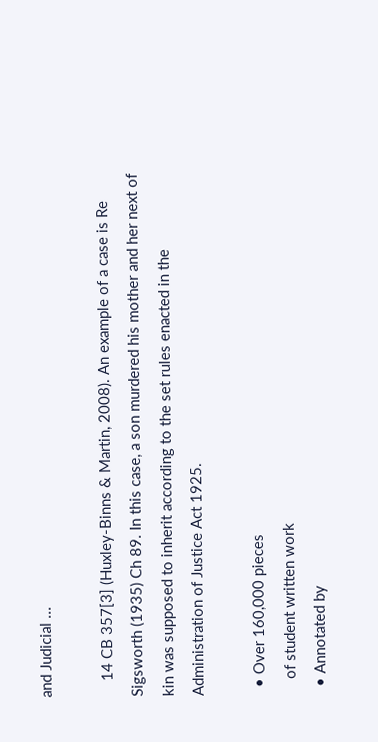and Judicial ...

    14 CB 357[3] (Huxley-Binns & Martin, 2008). An example of a case is Re Sigsworth (1935) Ch 89. In this case, a son murdered his mother and her next of kin was supposed to inherit according to the set rules enacted in the Administration of Justice Act 1925.

  • Over 160,000 pieces
    of student written work
  • Annotated by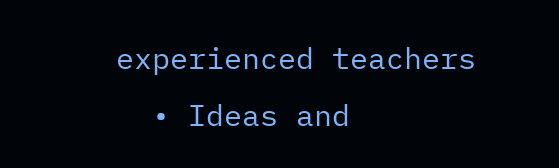experienced teachers
  • Ideas and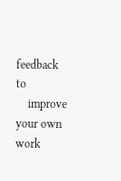feedback to
    improve your own work